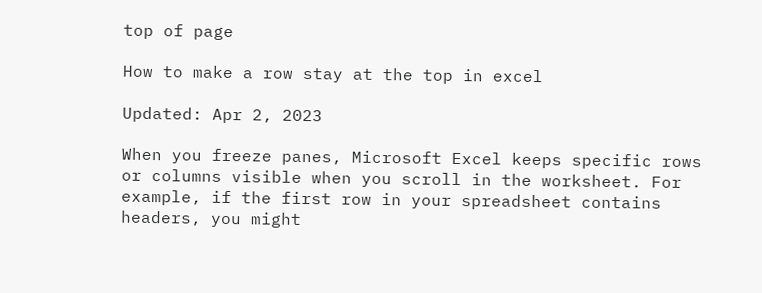top of page

How to make a row stay at the top in excel

Updated: Apr 2, 2023

When you freeze panes, Microsoft Excel keeps specific rows or columns visible when you scroll in the worksheet. For example, if the first row in your spreadsheet contains headers, you might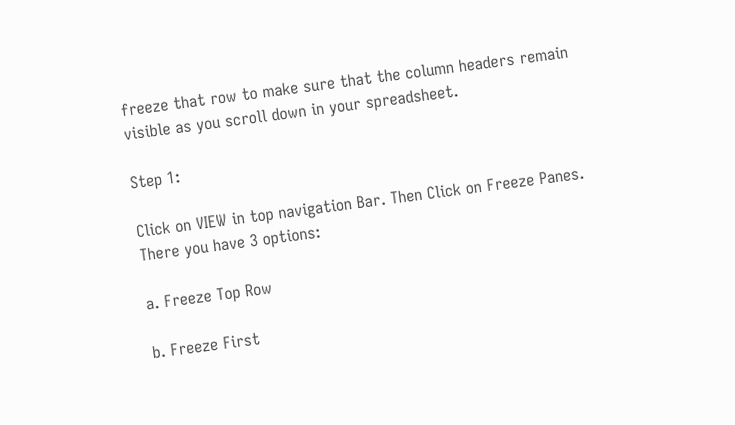freeze that row to make sure that the column headers remain visible as you scroll down in your spreadsheet.

Step 1:

Click on VIEW in top navigation Bar. Then Click on Freeze Panes. There you have 3 options:

a. Freeze Top Row

b. Freeze First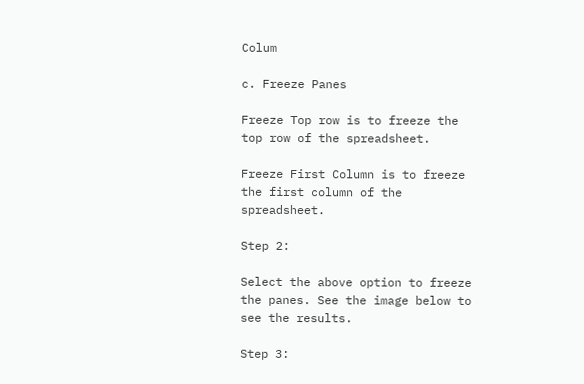Colum

c. Freeze Panes

Freeze Top row is to freeze the top row of the spreadsheet.

Freeze First Column is to freeze the first column of the spreadsheet.

Step 2:

Select the above option to freeze the panes. See the image below to see the results.

Step 3: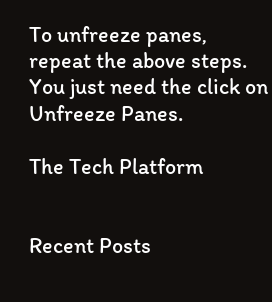To unfreeze panes, repeat the above steps. You just need the click on Unfreeze Panes.

The Tech Platform


Recent Posts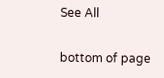See All


bottom of page